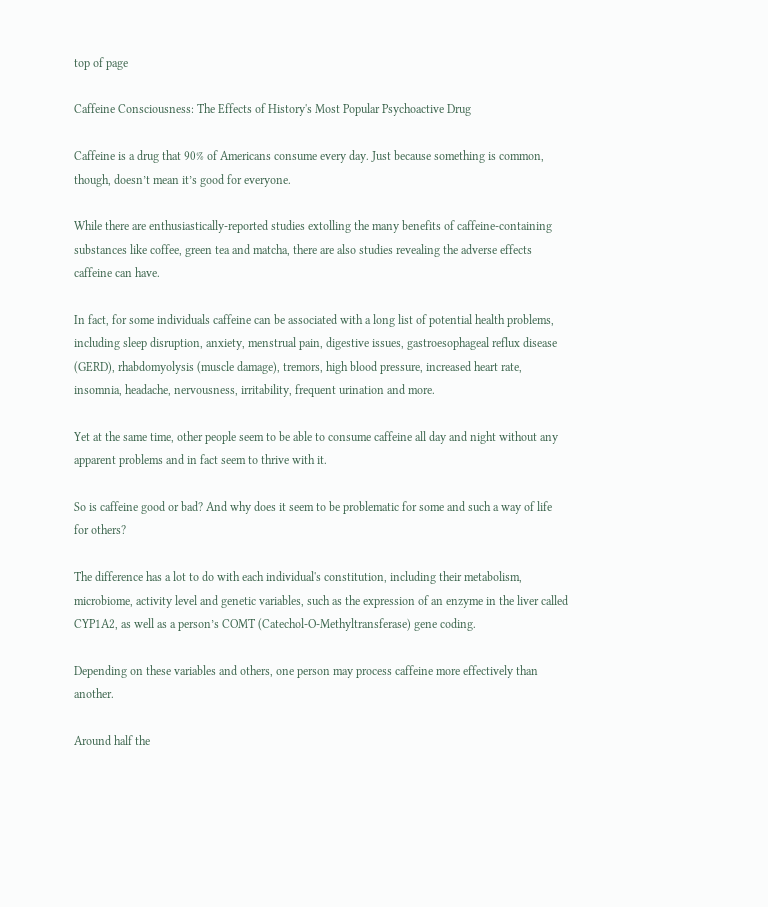top of page

Caffeine Consciousness: The Effects of History's Most Popular Psychoactive Drug

Caffeine is a drug that 90% of Americans consume every day. Just because something is common, though, doesn’t mean it’s good for everyone.

While there are enthusiastically-reported studies extolling the many benefits of caffeine-containing substances like coffee, green tea and matcha, there are also studies revealing the adverse effects caffeine can have.

In fact, for some individuals caffeine can be associated with a long list of potential health problems, including sleep disruption, anxiety, menstrual pain, digestive issues, gastroesophageal reflux disease (GERD), rhabdomyolysis (muscle damage), tremors, high blood pressure, increased heart rate, insomnia, headache, nervousness, irritability, frequent urination and more.

Yet at the same time, other people seem to be able to consume caffeine all day and night without any apparent problems and in fact seem to thrive with it.

So is caffeine good or bad? And why does it seem to be problematic for some and such a way of life for others?

The difference has a lot to do with each individual's constitution, including their metabolism, microbiome, activity level and genetic variables, such as the expression of an enzyme in the liver called CYP1A2, as well as a person’s COMT (Catechol-O-Methyltransferase) gene coding.

Depending on these variables and others, one person may process caffeine more effectively than another.

Around half the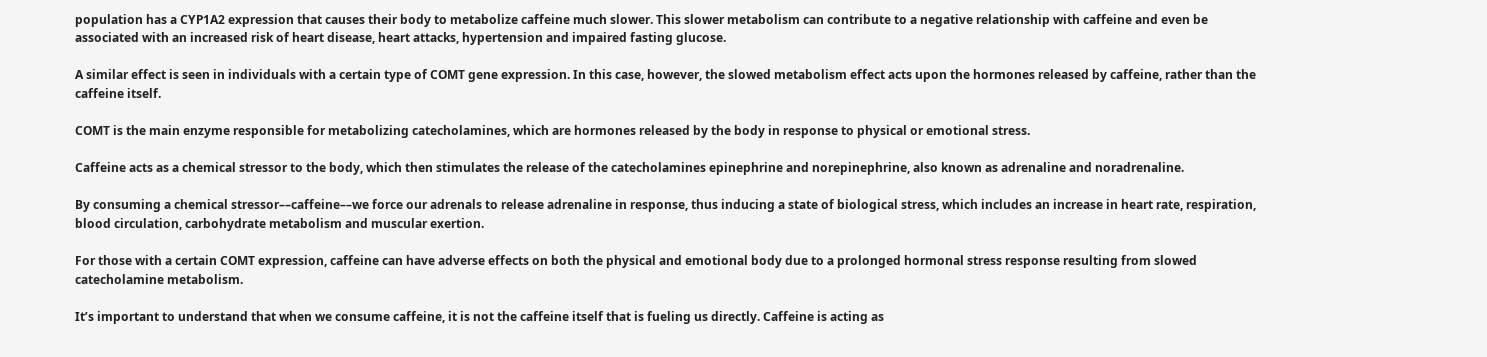population has a CYP1A2 expression that causes their body to metabolize caffeine much slower. This slower metabolism can contribute to a negative relationship with caffeine and even be associated with an increased risk of heart disease, heart attacks, hypertension and impaired fasting glucose.

A similar effect is seen in individuals with a certain type of COMT gene expression. In this case, however, the slowed metabolism effect acts upon the hormones released by caffeine, rather than the caffeine itself.

COMT is the main enzyme responsible for metabolizing catecholamines, which are hormones released by the body in response to physical or emotional stress.

Caffeine acts as a chemical stressor to the body, which then stimulates the release of the catecholamines epinephrine and norepinephrine, also known as adrenaline and noradrenaline.

By consuming a chemical stressor––caffeine––we force our adrenals to release adrenaline in response, thus inducing a state of biological stress, which includes an increase in heart rate, respiration, blood circulation, carbohydrate metabolism and muscular exertion.

For those with a certain COMT expression, caffeine can have adverse effects on both the physical and emotional body due to a prolonged hormonal stress response resulting from slowed catecholamine metabolism.

It’s important to understand that when we consume caffeine, it is not the caffeine itself that is fueling us directly. Caffeine is acting as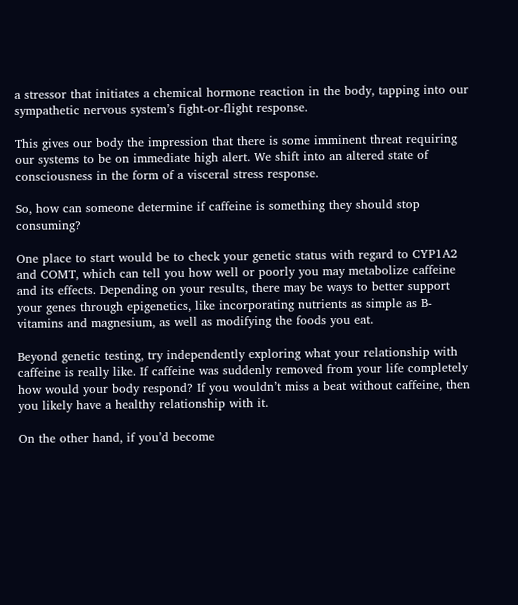a stressor that initiates a chemical hormone reaction in the body, tapping into our sympathetic nervous system’s fight-or-flight response.

This gives our body the impression that there is some imminent threat requiring our systems to be on immediate high alert. We shift into an altered state of consciousness in the form of a visceral stress response.

So, how can someone determine if caffeine is something they should stop consuming?

One place to start would be to check your genetic status with regard to CYP1A2 and COMT, which can tell you how well or poorly you may metabolize caffeine and its effects. Depending on your results, there may be ways to better support your genes through epigenetics, like incorporating nutrients as simple as B-vitamins and magnesium, as well as modifying the foods you eat.

Beyond genetic testing, try independently exploring what your relationship with caffeine is really like. If caffeine was suddenly removed from your life completely how would your body respond? If you wouldn’t miss a beat without caffeine, then you likely have a healthy relationship with it.

On the other hand, if you’d become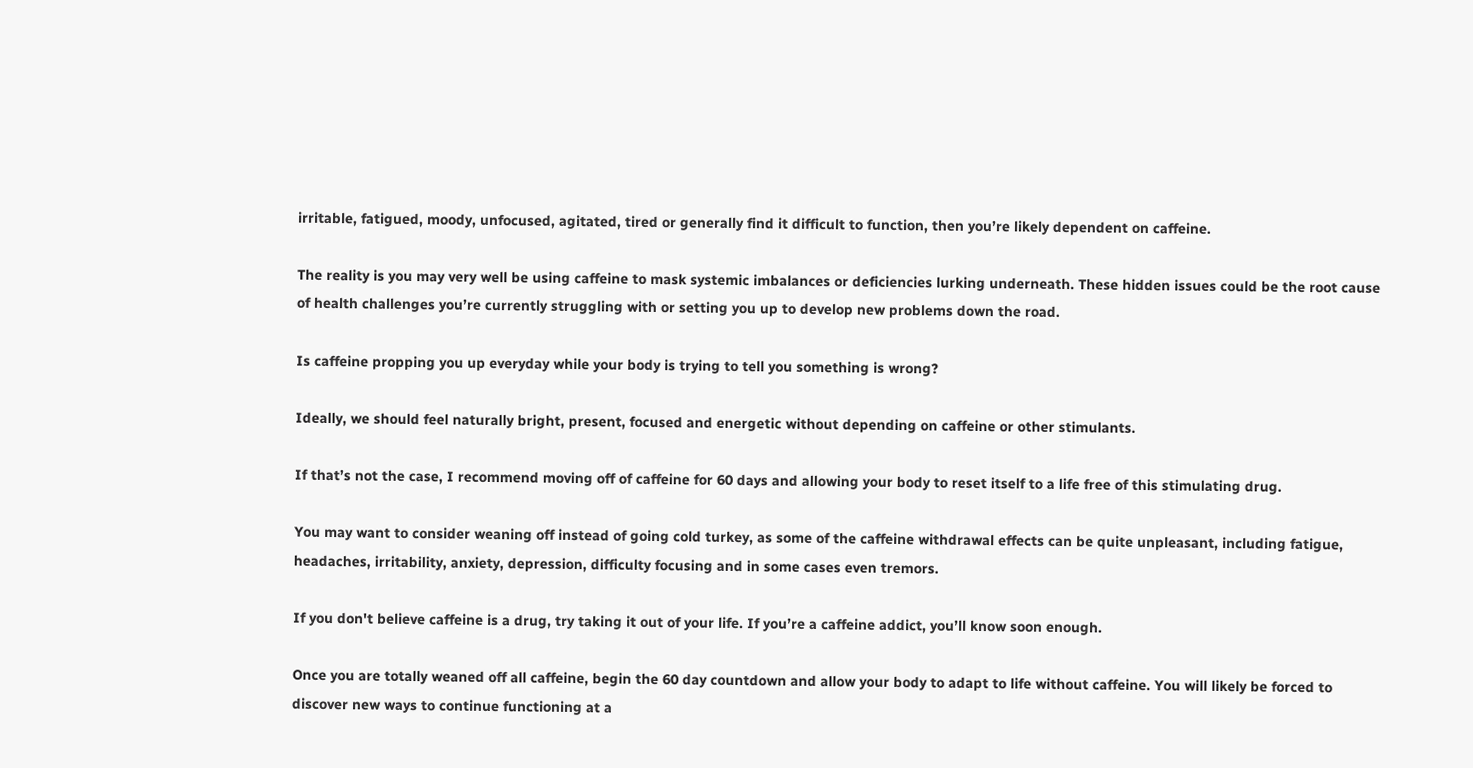irritable, fatigued, moody, unfocused, agitated, tired or generally find it difficult to function, then you’re likely dependent on caffeine.

The reality is you may very well be using caffeine to mask systemic imbalances or deficiencies lurking underneath. These hidden issues could be the root cause of health challenges you’re currently struggling with or setting you up to develop new problems down the road.

Is caffeine propping you up everyday while your body is trying to tell you something is wrong?

Ideally, we should feel naturally bright, present, focused and energetic without depending on caffeine or other stimulants.

If that’s not the case, I recommend moving off of caffeine for 60 days and allowing your body to reset itself to a life free of this stimulating drug.

You may want to consider weaning off instead of going cold turkey, as some of the caffeine withdrawal effects can be quite unpleasant, including fatigue, headaches, irritability, anxiety, depression, difficulty focusing and in some cases even tremors.

If you don't believe caffeine is a drug, try taking it out of your life. If you’re a caffeine addict, you’ll know soon enough.

Once you are totally weaned off all caffeine, begin the 60 day countdown and allow your body to adapt to life without caffeine. You will likely be forced to discover new ways to continue functioning at a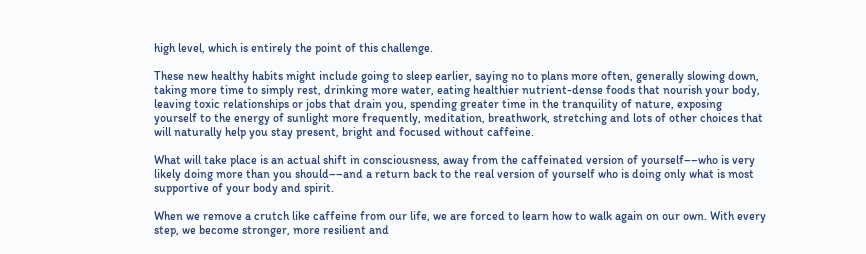high level, which is entirely the point of this challenge.

These new healthy habits might include going to sleep earlier, saying no to plans more often, generally slowing down, taking more time to simply rest, drinking more water, eating healthier nutrient-dense foods that nourish your body, leaving toxic relationships or jobs that drain you, spending greater time in the tranquility of nature, exposing yourself to the energy of sunlight more frequently, meditation, breathwork, stretching and lots of other choices that will naturally help you stay present, bright and focused without caffeine.

What will take place is an actual shift in consciousness, away from the caffeinated version of yourself––who is very likely doing more than you should––and a return back to the real version of yourself who is doing only what is most supportive of your body and spirit.

When we remove a crutch like caffeine from our life, we are forced to learn how to walk again on our own. With every step, we become stronger, more resilient and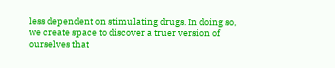less dependent on stimulating drugs. In doing so, we create space to discover a truer version of ourselves that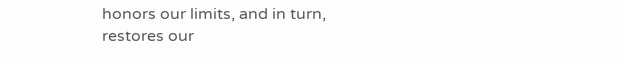honors our limits, and in turn, restores our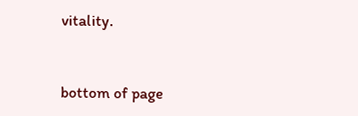vitality.


bottom of page